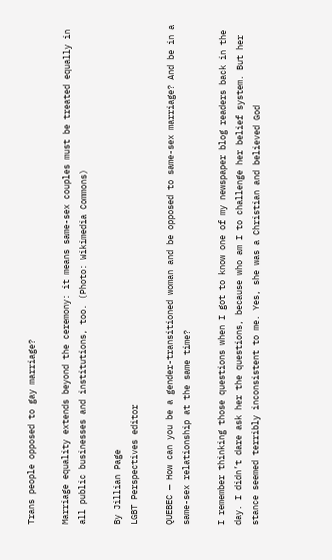Trans people opposed to gay marriage?

Marriage equality extends beyond the ceremony: it means same-sex couples must be treated equally in all public businesses and institutions, too. (Photo: Wikimedia Commons)

By Jillian Page
LGBT Perspectives editor

QUEBEC — How can you be a gender-transitioned woman and be opposed to same-sex marriage? And be in a same-sex relationship at the same time?

I remember thinking those questions when I got to know one of my newspaper blog readers back in the day. I didn’t dare ask her the questions, because who am I to challenge her belief system. But her stance seemed terribly inconsistent to me. Yes, she was a Christian and believed God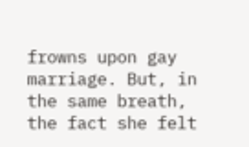frowns upon gay marriage. But, in the same breath,  the fact she felt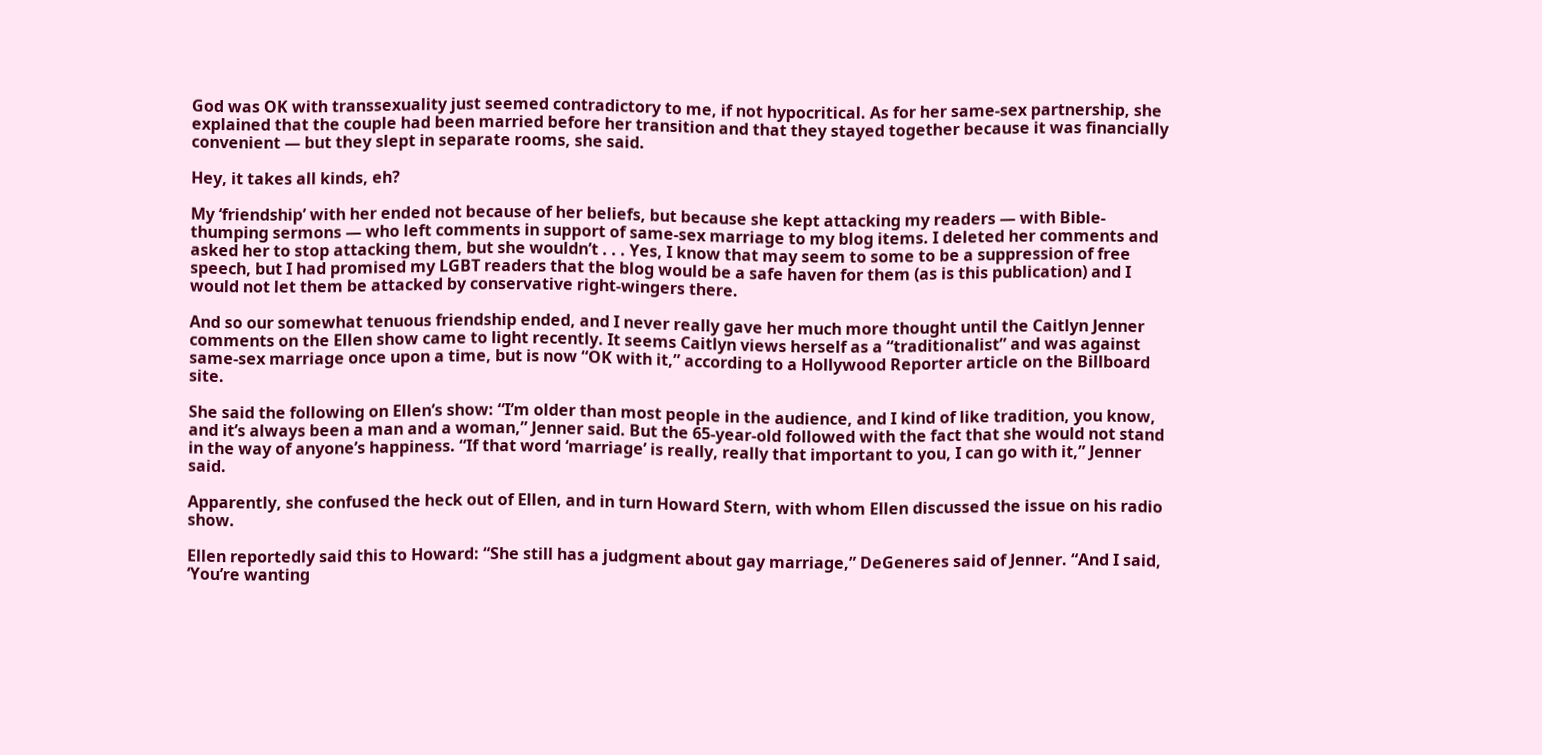God was OK with transsexuality just seemed contradictory to me, if not hypocritical. As for her same-sex partnership, she explained that the couple had been married before her transition and that they stayed together because it was financially convenient — but they slept in separate rooms, she said.

Hey, it takes all kinds, eh?

My ‘friendship’ with her ended not because of her beliefs, but because she kept attacking my readers — with Bible-thumping sermons — who left comments in support of same-sex marriage to my blog items. I deleted her comments and asked her to stop attacking them, but she wouldn’t . . . Yes, I know that may seem to some to be a suppression of free speech, but I had promised my LGBT readers that the blog would be a safe haven for them (as is this publication) and I would not let them be attacked by conservative right-wingers there.

And so our somewhat tenuous friendship ended, and I never really gave her much more thought until the Caitlyn Jenner comments on the Ellen show came to light recently. It seems Caitlyn views herself as a “traditionalist” and was against same-sex marriage once upon a time, but is now “OK with it,” according to a Hollywood Reporter article on the Billboard site.

She said the following on Ellen’s show: “I’m older than most people in the audience, and I kind of like tradition, you know, and it’s always been a man and a woman,” Jenner said. But the 65-year-old followed with the fact that she would not stand in the way of anyone’s happiness. “If that word ‘marriage’ is really, really that important to you, I can go with it,” Jenner said.

Apparently, she confused the heck out of Ellen, and in turn Howard Stern, with whom Ellen discussed the issue on his radio show.

Ellen reportedly said this to Howard: “She still has a judgment about gay marriage,” DeGeneres said of Jenner. “And I said, ‘You’re wanting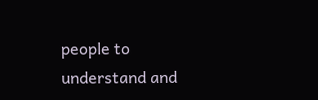people to understand and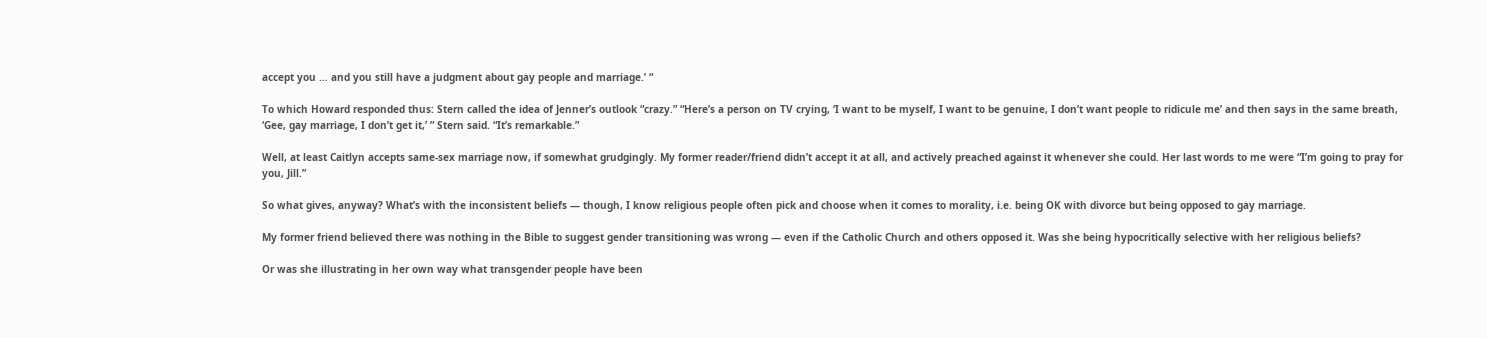accept you … and you still have a judgment about gay people and marriage.’ “

To which Howard responded thus: Stern called the idea of Jenner’s outlook “crazy.” “Here’s a person on TV crying, ‘I want to be myself, I want to be genuine, I don’t want people to ridicule me’ and then says in the same breath, ‘Gee, gay marriage, I don’t get it,’ ” Stern said. “It’s remarkable.”

Well, at least Caitlyn accepts same-sex marriage now, if somewhat grudgingly. My former reader/friend didn’t accept it at all, and actively preached against it whenever she could. Her last words to me were “I’m going to pray for you, Jill.”

So what gives, anyway? What’s with the inconsistent beliefs — though, I know religious people often pick and choose when it comes to morality, i.e. being OK with divorce but being opposed to gay marriage.

My former friend believed there was nothing in the Bible to suggest gender transitioning was wrong — even if the Catholic Church and others opposed it. Was she being hypocritically selective with her religious beliefs?

Or was she illustrating in her own way what transgender people have been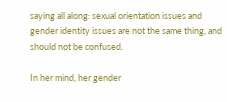saying all along: sexual orientation issues and gender identity issues are not the same thing, and should not be confused.

In her mind, her gender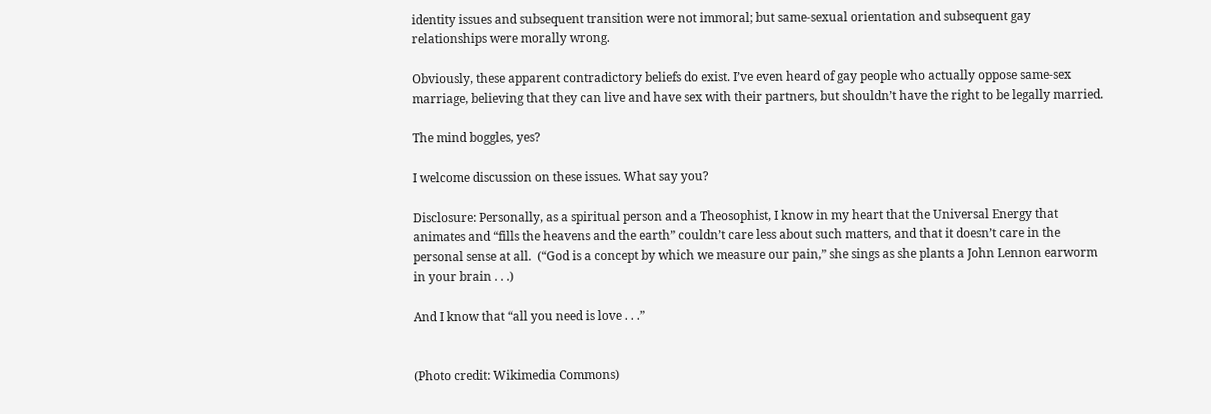identity issues and subsequent transition were not immoral; but same-sexual orientation and subsequent gay relationships were morally wrong.

Obviously, these apparent contradictory beliefs do exist. I’ve even heard of gay people who actually oppose same-sex marriage, believing that they can live and have sex with their partners, but shouldn’t have the right to be legally married.

The mind boggles, yes?

I welcome discussion on these issues. What say you?

Disclosure: Personally, as a spiritual person and a Theosophist, I know in my heart that the Universal Energy that animates and “fills the heavens and the earth” couldn’t care less about such matters, and that it doesn’t care in the personal sense at all.  (“God is a concept by which we measure our pain,” she sings as she plants a John Lennon earworm in your brain . . .)

And I know that “all you need is love . . .”


(Photo credit: Wikimedia Commons)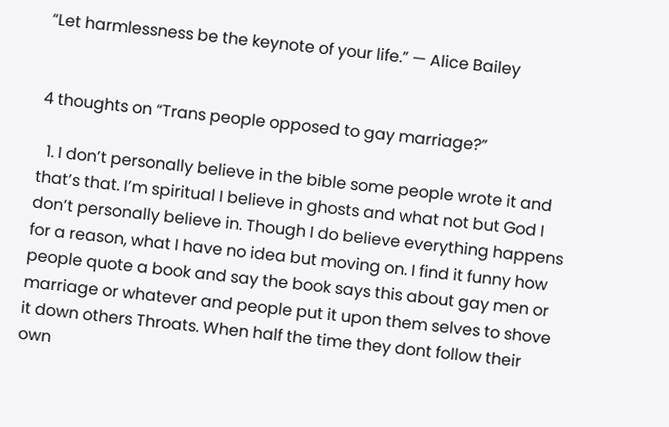“Let harmlessness be the keynote of your life.” — Alice Bailey


4 thoughts on “Trans people opposed to gay marriage?”

  1. I don’t personally believe in the bible some people wrote it and that’s that. I’m spiritual I believe in ghosts and what not but God I don’t personally believe in. Though I do believe everything happens for a reason, what I have no idea but moving on. I find it funny how people quote a book and say the book says this about gay men or marriage or whatever and people put it upon them selves to shove it down others Throats. When half the time they dont follow their own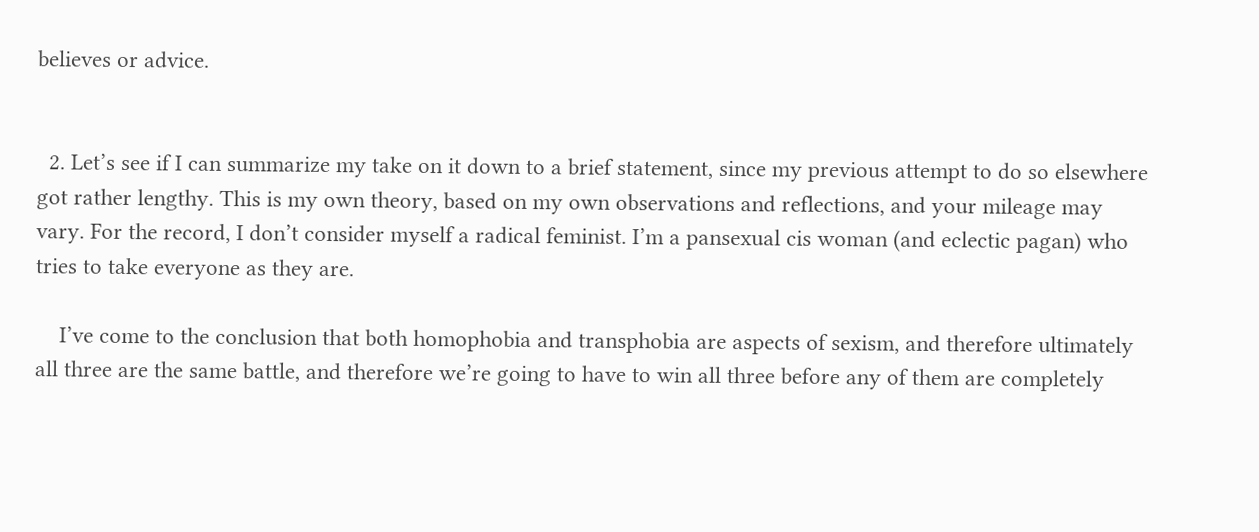believes or advice.


  2. Let’s see if I can summarize my take on it down to a brief statement, since my previous attempt to do so elsewhere got rather lengthy. This is my own theory, based on my own observations and reflections, and your mileage may vary. For the record, I don’t consider myself a radical feminist. I’m a pansexual cis woman (and eclectic pagan) who tries to take everyone as they are.

    I’ve come to the conclusion that both homophobia and transphobia are aspects of sexism, and therefore ultimately all three are the same battle, and therefore we’re going to have to win all three before any of them are completely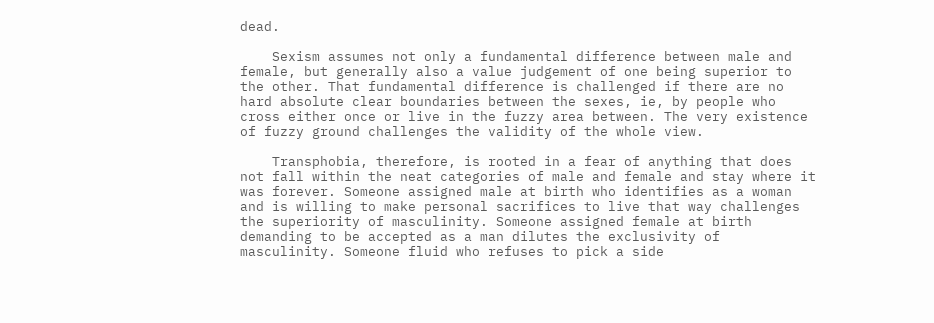dead.

    Sexism assumes not only a fundamental difference between male and female, but generally also a value judgement of one being superior to the other. That fundamental difference is challenged if there are no hard absolute clear boundaries between the sexes, ie, by people who cross either once or live in the fuzzy area between. The very existence of fuzzy ground challenges the validity of the whole view.

    Transphobia, therefore, is rooted in a fear of anything that does not fall within the neat categories of male and female and stay where it was forever. Someone assigned male at birth who identifies as a woman and is willing to make personal sacrifices to live that way challenges the superiority of masculinity. Someone assigned female at birth demanding to be accepted as a man dilutes the exclusivity of masculinity. Someone fluid who refuses to pick a side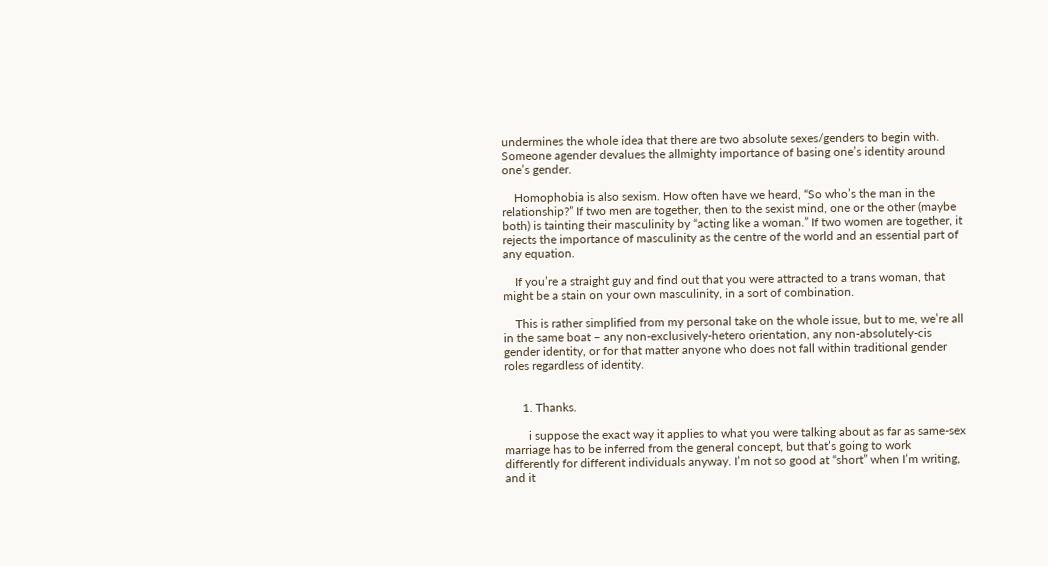undermines the whole idea that there are two absolute sexes/genders to begin with. Someone agender devalues the allmighty importance of basing one’s identity around one’s gender.

    Homophobia is also sexism. How often have we heard, “So who’s the man in the relationship?” If two men are together, then to the sexist mind, one or the other (maybe both) is tainting their masculinity by “acting like a woman.” If two women are together, it rejects the importance of masculinity as the centre of the world and an essential part of any equation.

    If you’re a straight guy and find out that you were attracted to a trans woman, that might be a stain on your own masculinity, in a sort of combination.

    This is rather simplified from my personal take on the whole issue, but to me, we’re all in the same boat – any non-exclusively-hetero orientation, any non-absolutely-cis gender identity, or for that matter anyone who does not fall within traditional gender roles regardless of identity.


      1. Thanks.

        i suppose the exact way it applies to what you were talking about as far as same-sex marriage has to be inferred from the general concept, but that’s going to work differently for different individuals anyway. I’m not so good at “short” when I’m writing, and it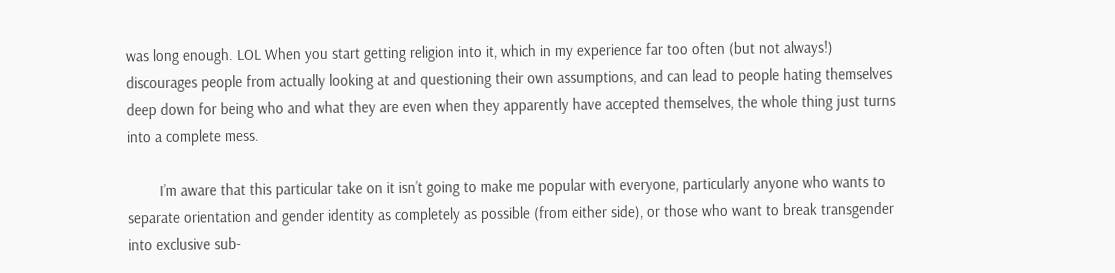was long enough. LOL When you start getting religion into it, which in my experience far too often (but not always!) discourages people from actually looking at and questioning their own assumptions, and can lead to people hating themselves deep down for being who and what they are even when they apparently have accepted themselves, the whole thing just turns into a complete mess.

        I’m aware that this particular take on it isn’t going to make me popular with everyone, particularly anyone who wants to separate orientation and gender identity as completely as possible (from either side), or those who want to break transgender into exclusive sub-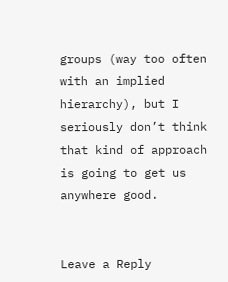groups (way too often with an implied hierarchy), but I seriously don’t think that kind of approach is going to get us anywhere good.


Leave a Reply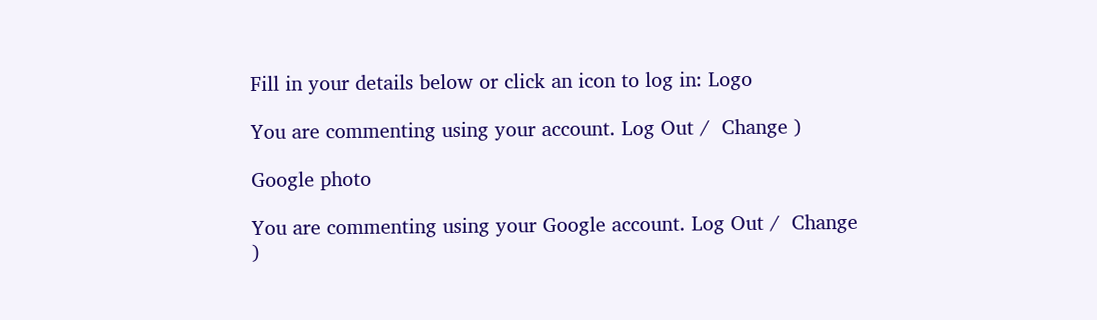Fill in your details below or click an icon to log in: Logo

You are commenting using your account. Log Out /  Change )

Google photo

You are commenting using your Google account. Log Out /  Change )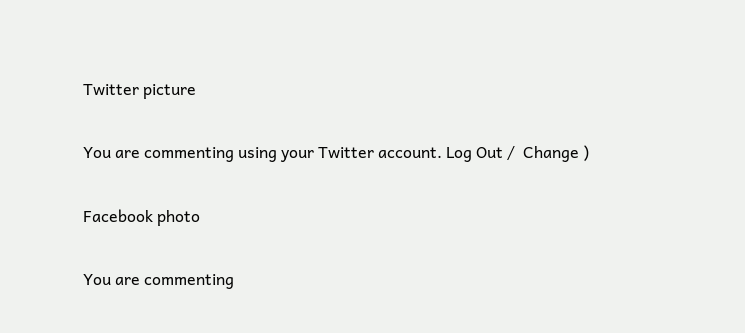Twitter picture

You are commenting using your Twitter account. Log Out /  Change )

Facebook photo

You are commenting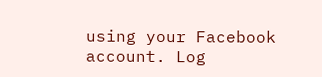using your Facebook account. Log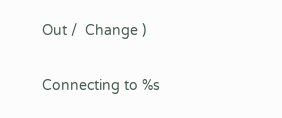Out /  Change )

Connecting to %s